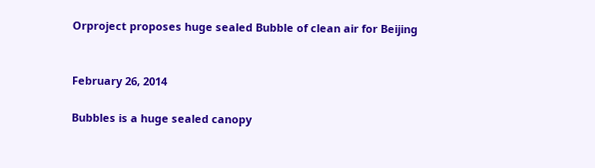Orproject proposes huge sealed Bubble of clean air for Beijing


February 26, 2014

Bubbles is a huge sealed canopy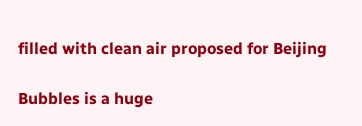filled with clean air proposed for Beijing

Bubbles is a huge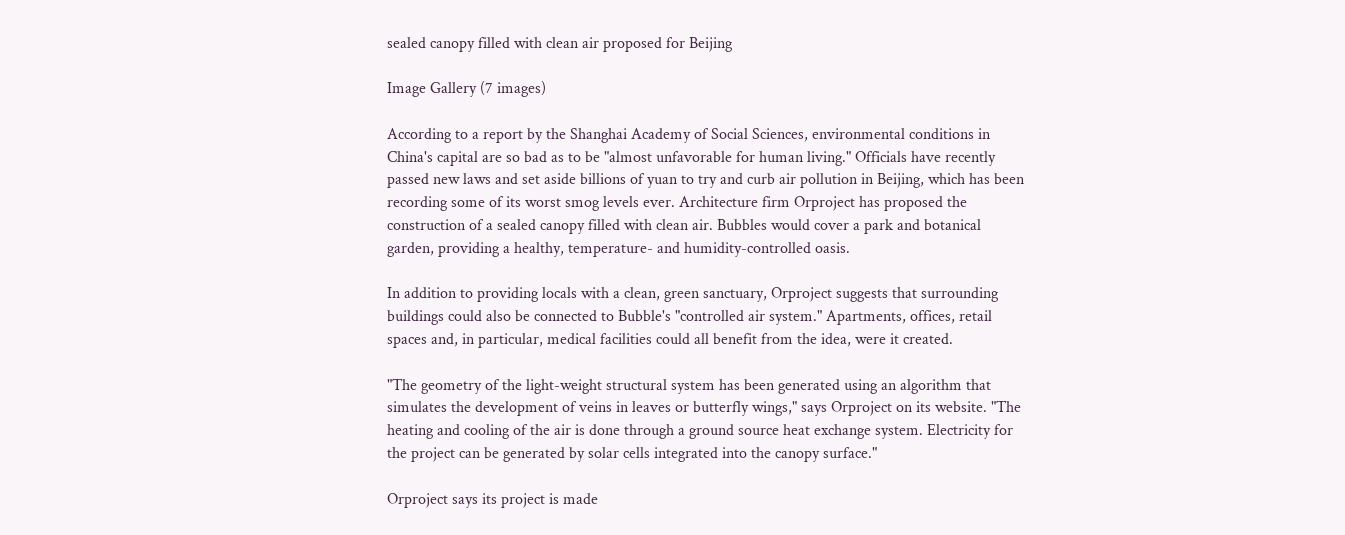sealed canopy filled with clean air proposed for Beijing

Image Gallery (7 images)

According to a report by the Shanghai Academy of Social Sciences, environmental conditions in China's capital are so bad as to be "almost unfavorable for human living." Officials have recently passed new laws and set aside billions of yuan to try and curb air pollution in Beijing, which has been recording some of its worst smog levels ever. Architecture firm Orproject has proposed the construction of a sealed canopy filled with clean air. Bubbles would cover a park and botanical garden, providing a healthy, temperature- and humidity-controlled oasis.

In addition to providing locals with a clean, green sanctuary, Orproject suggests that surrounding buildings could also be connected to Bubble's "controlled air system." Apartments, offices, retail spaces and, in particular, medical facilities could all benefit from the idea, were it created.

"The geometry of the light-weight structural system has been generated using an algorithm that simulates the development of veins in leaves or butterfly wings," says Orproject on its website. "The heating and cooling of the air is done through a ground source heat exchange system. Electricity for the project can be generated by solar cells integrated into the canopy surface."

Orproject says its project is made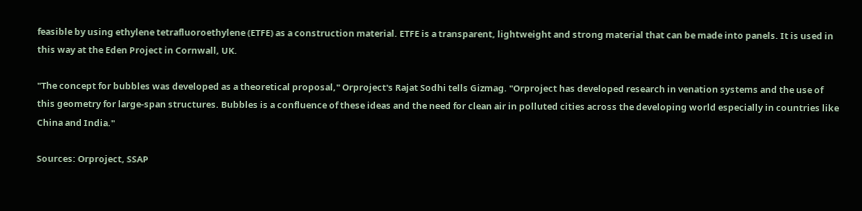feasible by using ethylene tetrafluoroethylene (ETFE) as a construction material. ETFE is a transparent, lightweight and strong material that can be made into panels. It is used in this way at the Eden Project in Cornwall, UK.

"The concept for bubbles was developed as a theoretical proposal," Orproject's Rajat Sodhi tells Gizmag. "Orproject has developed research in venation systems and the use of this geometry for large-span structures. Bubbles is a confluence of these ideas and the need for clean air in polluted cities across the developing world especially in countries like China and India."

Sources: Orproject, SSAP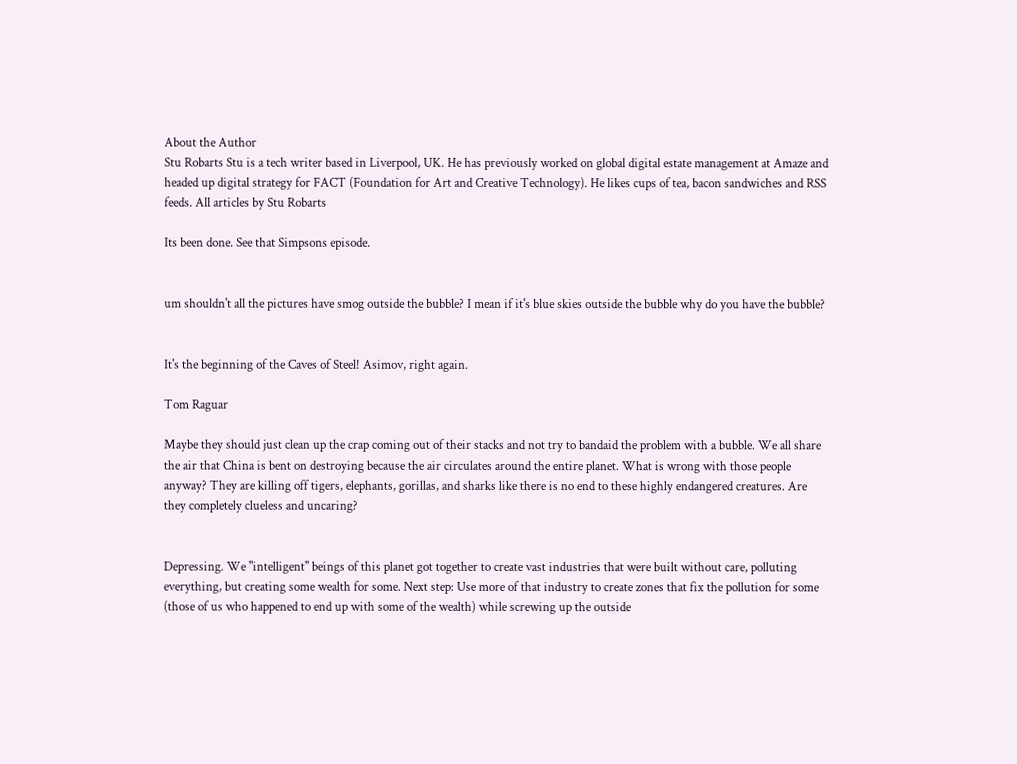About the Author
Stu Robarts Stu is a tech writer based in Liverpool, UK. He has previously worked on global digital estate management at Amaze and headed up digital strategy for FACT (Foundation for Art and Creative Technology). He likes cups of tea, bacon sandwiches and RSS feeds. All articles by Stu Robarts

Its been done. See that Simpsons episode.


um shouldn't all the pictures have smog outside the bubble? I mean if it's blue skies outside the bubble why do you have the bubble?


It's the beginning of the Caves of Steel! Asimov, right again.

Tom Raguar

Maybe they should just clean up the crap coming out of their stacks and not try to bandaid the problem with a bubble. We all share the air that China is bent on destroying because the air circulates around the entire planet. What is wrong with those people anyway? They are killing off tigers, elephants, gorillas, and sharks like there is no end to these highly endangered creatures. Are they completely clueless and uncaring?


Depressing. We "intelligent" beings of this planet got together to create vast industries that were built without care, polluting everything, but creating some wealth for some. Next step: Use more of that industry to create zones that fix the pollution for some (those of us who happened to end up with some of the wealth) while screwing up the outside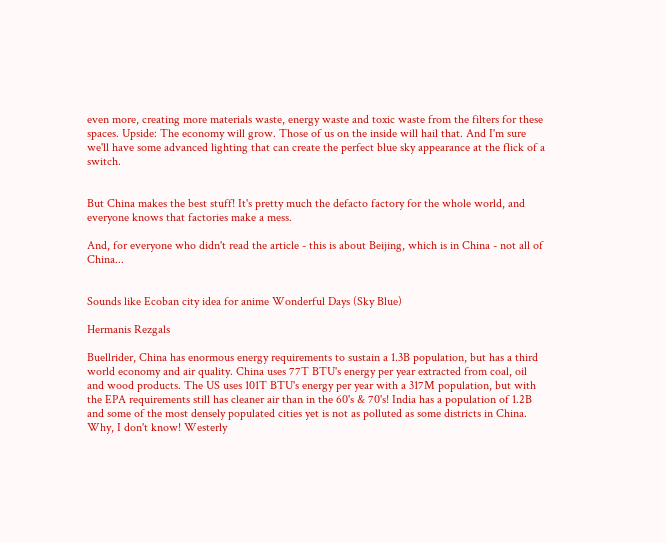even more, creating more materials waste, energy waste and toxic waste from the filters for these spaces. Upside: The economy will grow. Those of us on the inside will hail that. And I'm sure we'll have some advanced lighting that can create the perfect blue sky appearance at the flick of a switch.


But China makes the best stuff! It's pretty much the defacto factory for the whole world, and everyone knows that factories make a mess.

And, for everyone who didn't read the article - this is about Beijing, which is in China - not all of China...


Sounds like Ecoban city idea for anime Wonderful Days (Sky Blue)

Hermanis Rezgals

Buellrider, China has enormous energy requirements to sustain a 1.3B population, but has a third world economy and air quality. China uses 77T BTU's energy per year extracted from coal, oil and wood products. The US uses 101T BTU's energy per year with a 317M population, but with the EPA requirements still has cleaner air than in the 60's & 70's! India has a population of 1.2B and some of the most densely populated cities yet is not as polluted as some districts in China. Why, I don't know! Westerly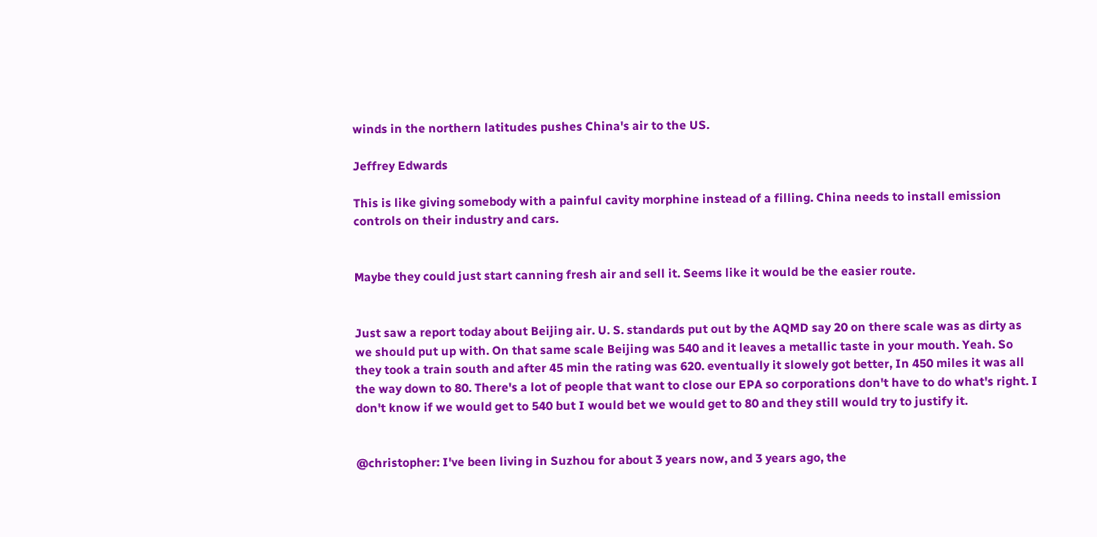winds in the northern latitudes pushes China's air to the US.

Jeffrey Edwards

This is like giving somebody with a painful cavity morphine instead of a filling. China needs to install emission controls on their industry and cars.


Maybe they could just start canning fresh air and sell it. Seems like it would be the easier route.


Just saw a report today about Beijing air. U. S. standards put out by the AQMD say 20 on there scale was as dirty as we should put up with. On that same scale Beijing was 540 and it leaves a metallic taste in your mouth. Yeah. So they took a train south and after 45 min the rating was 620. eventually it slowely got better, In 450 miles it was all the way down to 80. There's a lot of people that want to close our EPA so corporations don't have to do what's right. I don't know if we would get to 540 but I would bet we would get to 80 and they still would try to justify it.


@christopher: I've been living in Suzhou for about 3 years now, and 3 years ago, the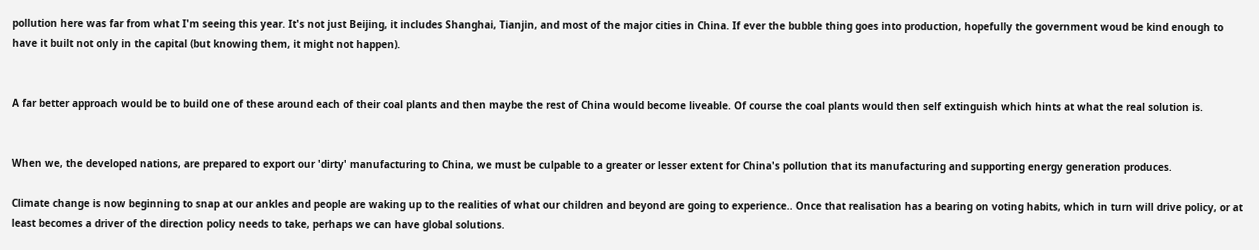pollution here was far from what I'm seeing this year. It's not just Beijing, it includes Shanghai, Tianjin, and most of the major cities in China. If ever the bubble thing goes into production, hopefully the government woud be kind enough to have it built not only in the capital (but knowing them, it might not happen).


A far better approach would be to build one of these around each of their coal plants and then maybe the rest of China would become liveable. Of course the coal plants would then self extinguish which hints at what the real solution is.


When we, the developed nations, are prepared to export our 'dirty' manufacturing to China, we must be culpable to a greater or lesser extent for China's pollution that its manufacturing and supporting energy generation produces.

Climate change is now beginning to snap at our ankles and people are waking up to the realities of what our children and beyond are going to experience.. Once that realisation has a bearing on voting habits, which in turn will drive policy, or at least becomes a driver of the direction policy needs to take, perhaps we can have global solutions.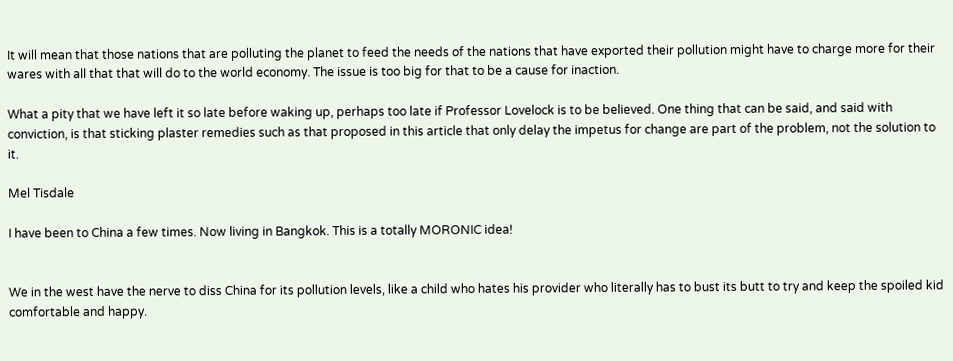It will mean that those nations that are polluting the planet to feed the needs of the nations that have exported their pollution might have to charge more for their wares with all that that will do to the world economy. The issue is too big for that to be a cause for inaction.

What a pity that we have left it so late before waking up, perhaps too late if Professor Lovelock is to be believed. One thing that can be said, and said with conviction, is that sticking plaster remedies such as that proposed in this article that only delay the impetus for change are part of the problem, not the solution to it.

Mel Tisdale

I have been to China a few times. Now living in Bangkok. This is a totally MORONIC idea!


We in the west have the nerve to diss China for its pollution levels, like a child who hates his provider who literally has to bust its butt to try and keep the spoiled kid comfortable and happy.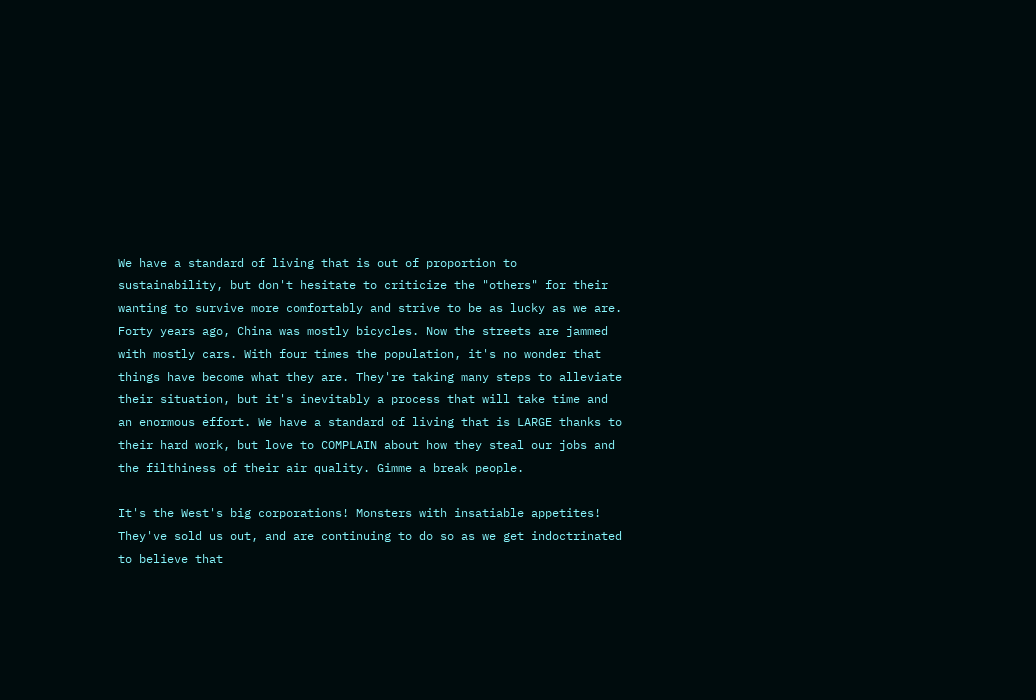We have a standard of living that is out of proportion to sustainability, but don't hesitate to criticize the "others" for their wanting to survive more comfortably and strive to be as lucky as we are. Forty years ago, China was mostly bicycles. Now the streets are jammed with mostly cars. With four times the population, it's no wonder that things have become what they are. They're taking many steps to alleviate their situation, but it's inevitably a process that will take time and an enormous effort. We have a standard of living that is LARGE thanks to their hard work, but love to COMPLAIN about how they steal our jobs and the filthiness of their air quality. Gimme a break people.

It's the West's big corporations! Monsters with insatiable appetites! They've sold us out, and are continuing to do so as we get indoctrinated to believe that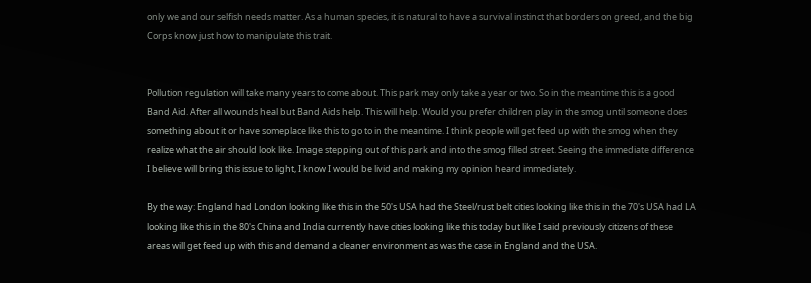only we and our selfish needs matter. As a human species, it is natural to have a survival instinct that borders on greed, and the big Corps know just how to manipulate this trait.


Pollution regulation will take many years to come about. This park may only take a year or two. So in the meantime this is a good Band Aid. After all wounds heal but Band Aids help. This will help. Would you prefer children play in the smog until someone does something about it or have someplace like this to go to in the meantime. I think people will get feed up with the smog when they realize what the air should look like. Image stepping out of this park and into the smog filled street. Seeing the immediate difference I believe will bring this issue to light, I know I would be livid and making my opinion heard immediately.

By the way: England had London looking like this in the 50's USA had the Steel/rust belt cities looking like this in the 70's USA had LA looking like this in the 80's China and India currently have cities looking like this today but like I said previously citizens of these areas will get feed up with this and demand a cleaner environment as was the case in England and the USA.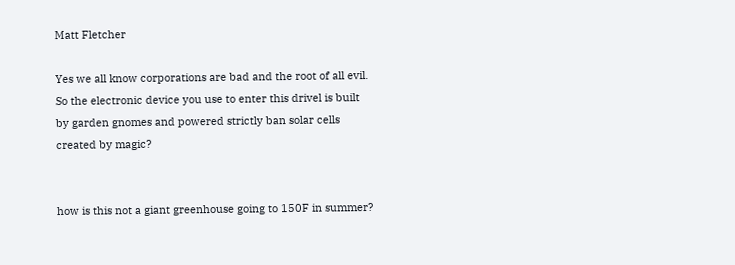Matt Fletcher

Yes we all know corporations are bad and the root of all evil. So the electronic device you use to enter this drivel is built by garden gnomes and powered strictly ban solar cells created by magic?


how is this not a giant greenhouse going to 150F in summer?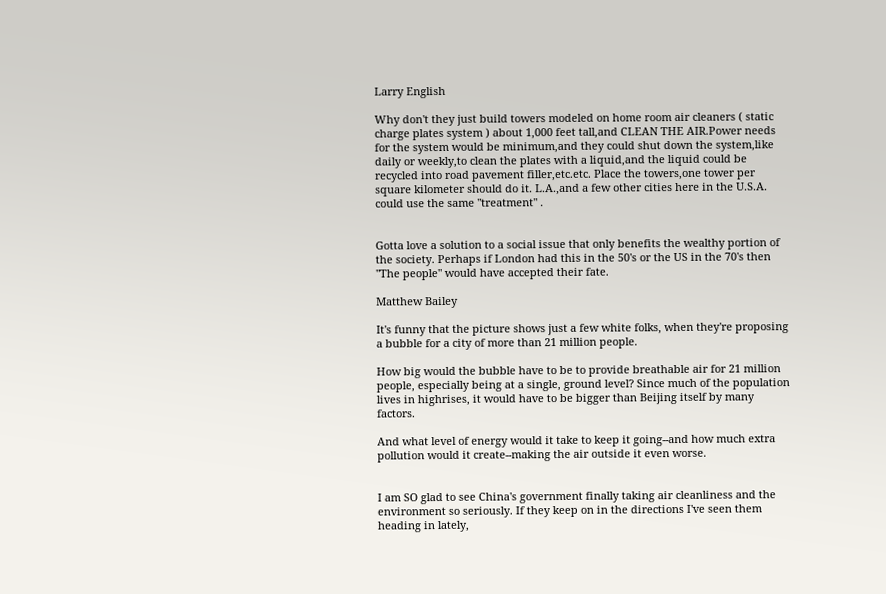Larry English

Why don't they just build towers modeled on home room air cleaners ( static charge plates system ) about 1,000 feet tall,and CLEAN THE AIR.Power needs for the system would be minimum,and they could shut down the system,like daily or weekly,to clean the plates with a liquid,and the liquid could be recycled into road pavement filler,etc.etc. Place the towers,one tower per square kilometer should do it. L.A.,and a few other cities here in the U.S.A. could use the same "treatment" .


Gotta love a solution to a social issue that only benefits the wealthy portion of the society. Perhaps if London had this in the 50's or the US in the 70's then "The people" would have accepted their fate.

Matthew Bailey

It's funny that the picture shows just a few white folks, when they're proposing a bubble for a city of more than 21 million people.

How big would the bubble have to be to provide breathable air for 21 million people, especially being at a single, ground level? Since much of the population lives in highrises, it would have to be bigger than Beijing itself by many factors.

And what level of energy would it take to keep it going--and how much extra pollution would it create--making the air outside it even worse.


I am SO glad to see China's government finally taking air cleanliness and the environment so seriously. If they keep on in the directions I've seen them heading in lately,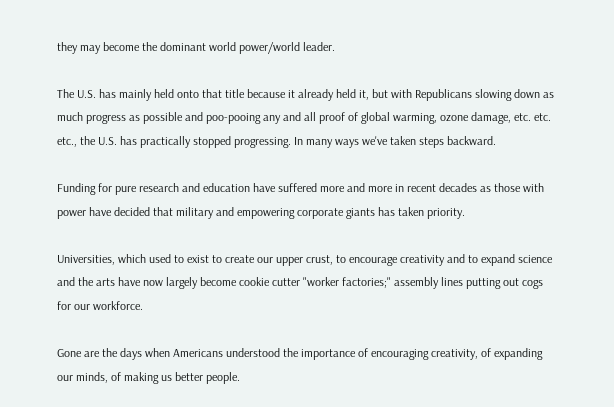they may become the dominant world power/world leader.

The U.S. has mainly held onto that title because it already held it, but with Republicans slowing down as much progress as possible and poo-pooing any and all proof of global warming, ozone damage, etc. etc. etc., the U.S. has practically stopped progressing. In many ways we've taken steps backward.

Funding for pure research and education have suffered more and more in recent decades as those with power have decided that military and empowering corporate giants has taken priority.

Universities, which used to exist to create our upper crust, to encourage creativity and to expand science and the arts have now largely become cookie cutter "worker factories;" assembly lines putting out cogs for our workforce.

Gone are the days when Americans understood the importance of encouraging creativity, of expanding our minds, of making us better people.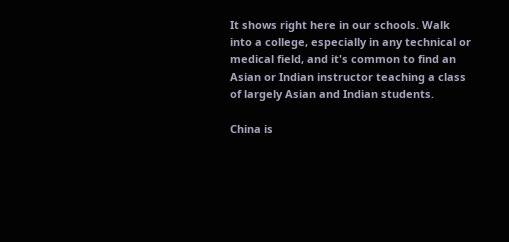It shows right here in our schools. Walk into a college, especially in any technical or medical field, and it's common to find an Asian or Indian instructor teaching a class of largely Asian and Indian students.

China is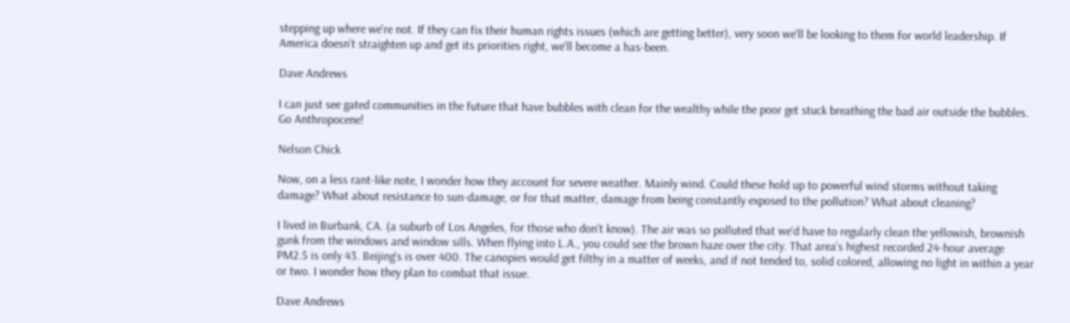stepping up where we're not. If they can fix their human rights issues (which are getting better), very soon we'll be looking to them for world leadership. If America doesn't straighten up and get its priorities right, we'll become a has-been.

Dave Andrews

I can just see gated communities in the future that have bubbles with clean for the wealthy while the poor get stuck breathing the bad air outside the bubbles. Go Anthropocene!

Nelson Chick

Now, on a less rant-like note, I wonder how they account for severe weather. Mainly wind. Could these hold up to powerful wind storms without taking damage? What about resistance to sun-damage, or for that matter, damage from being constantly exposed to the pollution? What about cleaning?

I lived in Burbank, CA. (a suburb of Los Angeles, for those who don't know). The air was so polluted that we'd have to regularly clean the yellowish, brownish gunk from the windows and window sills. When flying into L.A., you could see the brown haze over the city. That area's highest recorded 24-hour average PM2.5 is only 43. Beijing's is over 400. The canopies would get filthy in a matter of weeks, and if not tended to, solid colored, allowing no light in within a year or two. I wonder how they plan to combat that issue.

Dave Andrews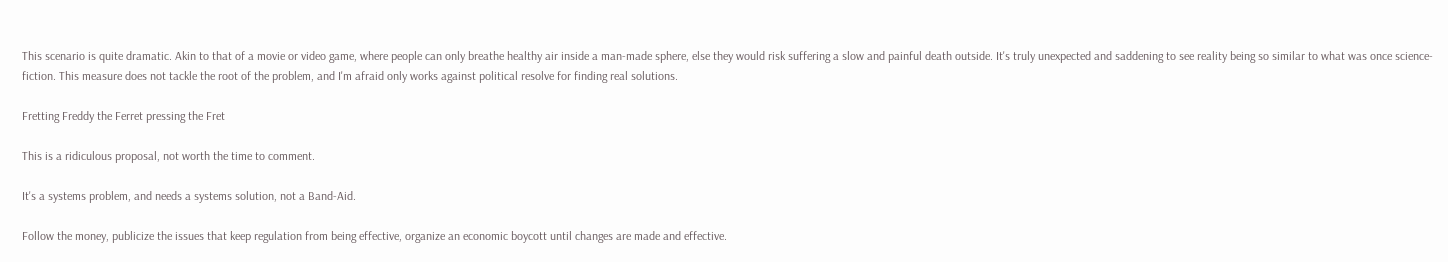This scenario is quite dramatic. Akin to that of a movie or video game, where people can only breathe healthy air inside a man-made sphere, else they would risk suffering a slow and painful death outside. It's truly unexpected and saddening to see reality being so similar to what was once science-fiction. This measure does not tackle the root of the problem, and I'm afraid only works against political resolve for finding real solutions.

Fretting Freddy the Ferret pressing the Fret

This is a ridiculous proposal, not worth the time to comment.

It's a systems problem, and needs a systems solution, not a Band-Aid.

Follow the money, publicize the issues that keep regulation from being effective, organize an economic boycott until changes are made and effective.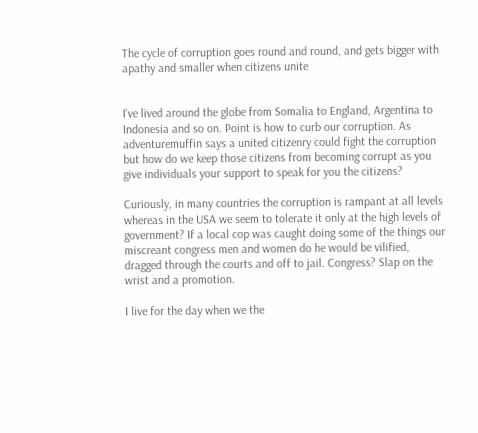The cycle of corruption goes round and round, and gets bigger with apathy and smaller when citizens unite


I've lived around the globe from Somalia to England, Argentina to Indonesia and so on. Point is how to curb our corruption. As adventuremuffin says a united citizenry could fight the corruption but how do we keep those citizens from becoming corrupt as you give individuals your support to speak for you the citizens?

Curiously, in many countries the corruption is rampant at all levels whereas in the USA we seem to tolerate it only at the high levels of government? If a local cop was caught doing some of the things our miscreant congress men and women do he would be vilified, dragged through the courts and off to jail. Congress? Slap on the wrist and a promotion.

I live for the day when we the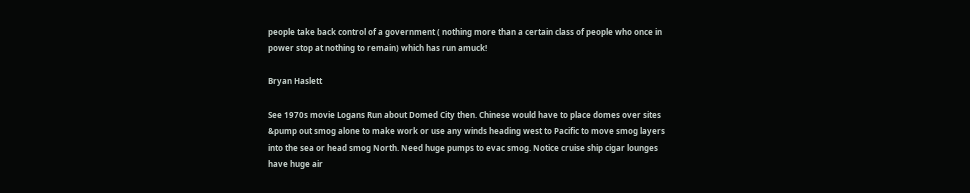people take back control of a government ( nothing more than a certain class of people who once in power stop at nothing to remain) which has run amuck!

Bryan Haslett

See 1970s movie Logans Run about Domed City then. Chinese would have to place domes over sites &pump out smog alone to make work or use any winds heading west to Pacific to move smog layers into the sea or head smog North. Need huge pumps to evac smog. Notice cruise ship cigar lounges have huge air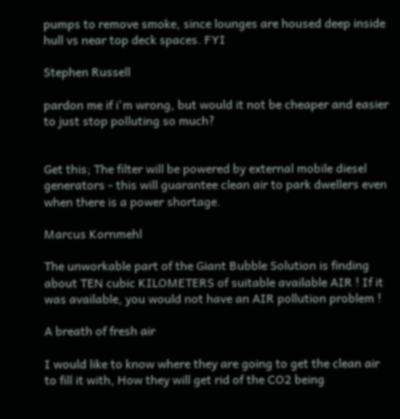pumps to remove smoke, since lounges are housed deep inside hull vs near top deck spaces. FYI

Stephen Russell

pardon me if i'm wrong, but would it not be cheaper and easier to just stop polluting so much?


Get this; The filter will be powered by external mobile diesel generators - this will guarantee clean air to park dwellers even when there is a power shortage.

Marcus Kornmehl

The unworkable part of the Giant Bubble Solution is finding about TEN cubic KILOMETERS of suitable available AIR ! If it was available, you would not have an AIR pollution problem !

A breath of fresh air

I would like to know where they are going to get the clean air to fill it with, How they will get rid of the CO2 being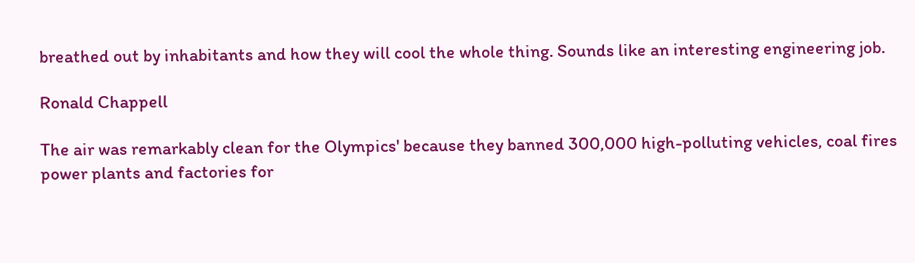breathed out by inhabitants and how they will cool the whole thing. Sounds like an interesting engineering job.

Ronald Chappell

The air was remarkably clean for the Olympics' because they banned 300,000 high-polluting vehicles, coal fires power plants and factories for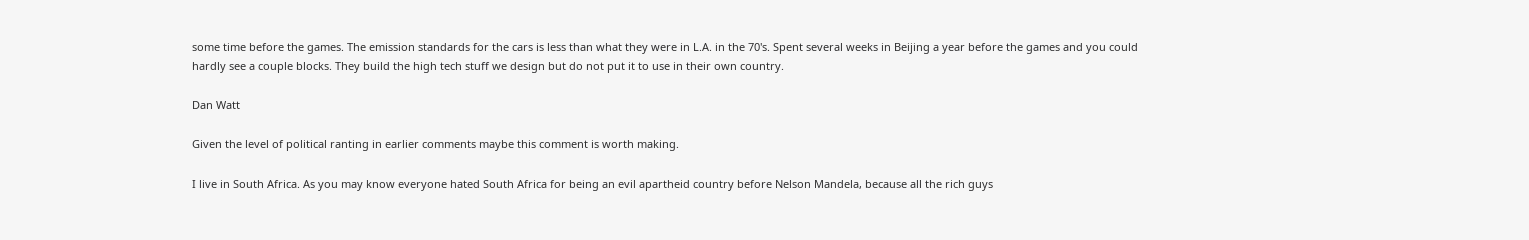some time before the games. The emission standards for the cars is less than what they were in L.A. in the 70's. Spent several weeks in Beijing a year before the games and you could hardly see a couple blocks. They build the high tech stuff we design but do not put it to use in their own country.

Dan Watt

Given the level of political ranting in earlier comments maybe this comment is worth making.

I live in South Africa. As you may know everyone hated South Africa for being an evil apartheid country before Nelson Mandela, because all the rich guys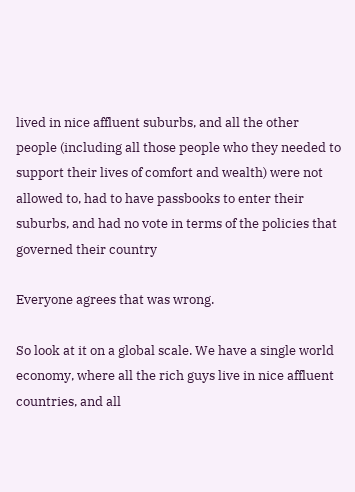lived in nice affluent suburbs, and all the other people (including all those people who they needed to support their lives of comfort and wealth) were not allowed to, had to have passbooks to enter their suburbs, and had no vote in terms of the policies that governed their country

Everyone agrees that was wrong.

So look at it on a global scale. We have a single world economy, where all the rich guys live in nice affluent countries, and all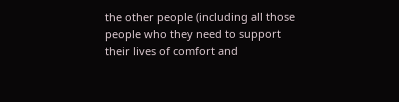the other people (including all those people who they need to support their lives of comfort and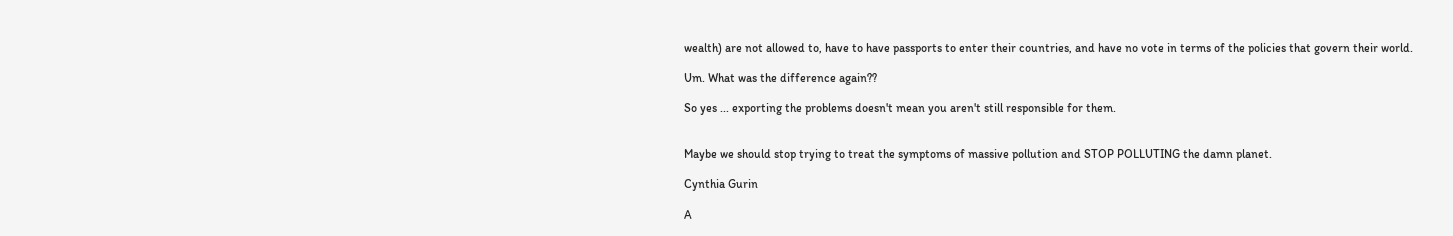wealth) are not allowed to, have to have passports to enter their countries, and have no vote in terms of the policies that govern their world.

Um. What was the difference again??

So yes ... exporting the problems doesn't mean you aren't still responsible for them.


Maybe we should stop trying to treat the symptoms of massive pollution and STOP POLLUTING the damn planet.

Cynthia Gurin

A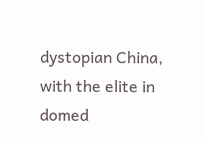dystopian China, with the elite in domed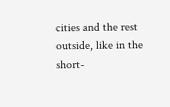cities and the rest outside, like in the short-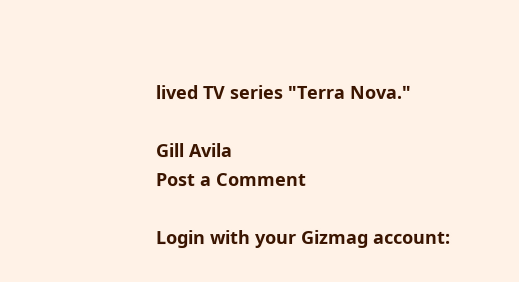lived TV series "Terra Nova."

Gill Avila
Post a Comment

Login with your Gizmag account: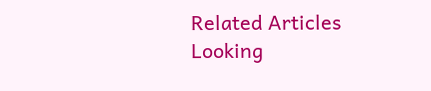Related Articles
Looking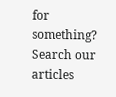for something? Search our articles